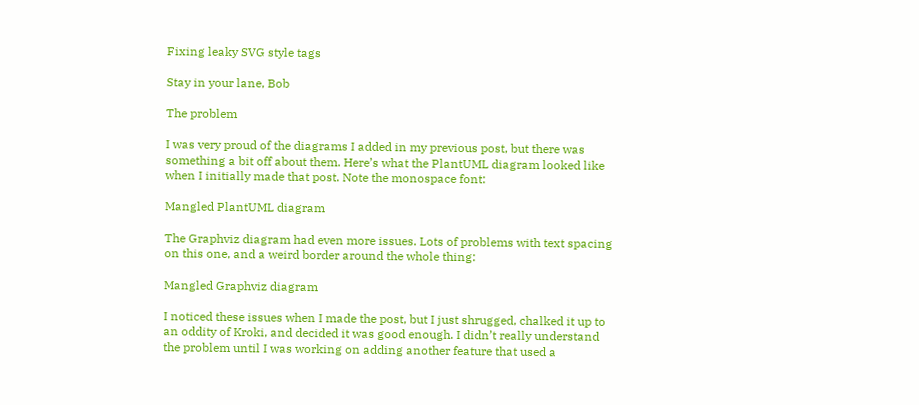Fixing leaky SVG style tags

Stay in your lane, Bob

The problem

I was very proud of the diagrams I added in my previous post, but there was something a bit off about them. Here’s what the PlantUML diagram looked like when I initially made that post. Note the monospace font:

Mangled PlantUML diagram

The Graphviz diagram had even more issues. Lots of problems with text spacing on this one, and a weird border around the whole thing:

Mangled Graphviz diagram

I noticed these issues when I made the post, but I just shrugged, chalked it up to an oddity of Kroki, and decided it was good enough. I didn’t really understand the problem until I was working on adding another feature that used a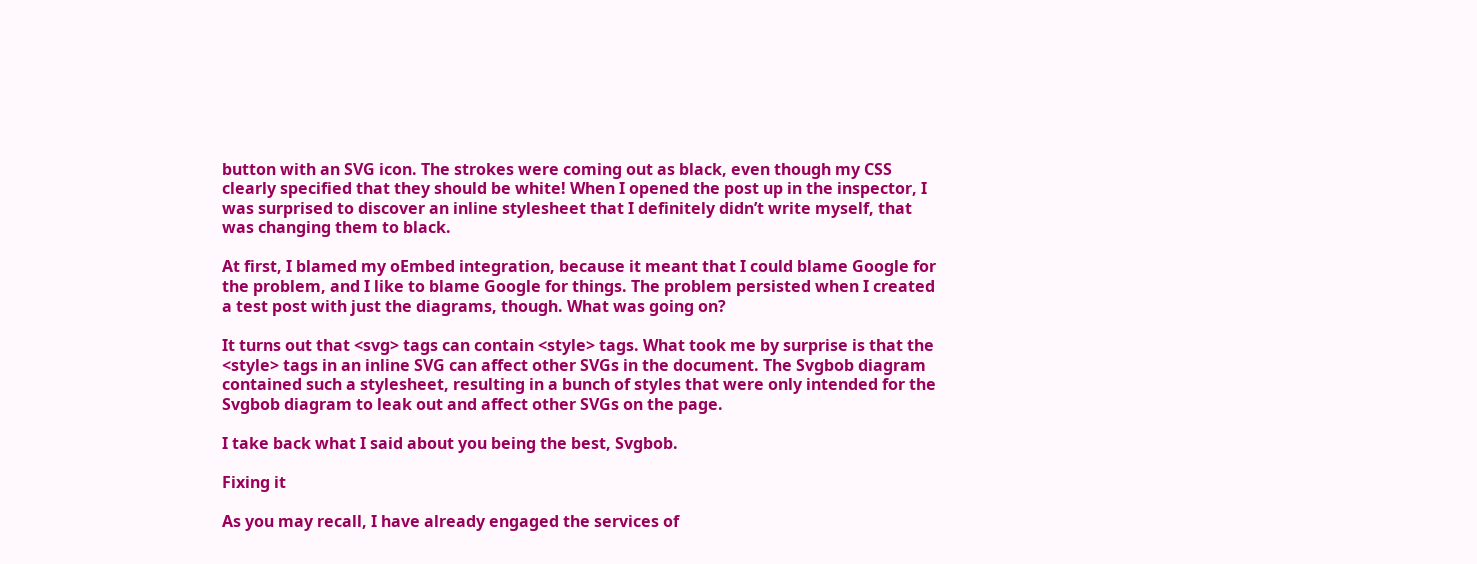button with an SVG icon. The strokes were coming out as black, even though my CSS clearly specified that they should be white! When I opened the post up in the inspector, I was surprised to discover an inline stylesheet that I definitely didn’t write myself, that was changing them to black.

At first, I blamed my oEmbed integration, because it meant that I could blame Google for the problem, and I like to blame Google for things. The problem persisted when I created a test post with just the diagrams, though. What was going on?

It turns out that <svg> tags can contain <style> tags. What took me by surprise is that the <style> tags in an inline SVG can affect other SVGs in the document. The Svgbob diagram contained such a stylesheet, resulting in a bunch of styles that were only intended for the Svgbob diagram to leak out and affect other SVGs on the page.

I take back what I said about you being the best, Svgbob.

Fixing it

As you may recall, I have already engaged the services of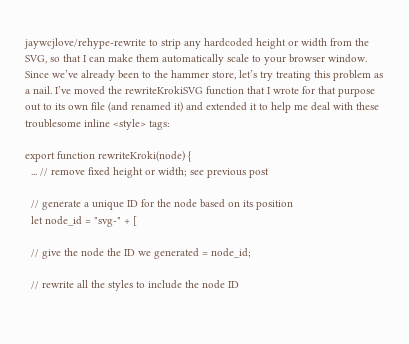jaywcjlove/rehype-rewrite to strip any hardcoded height or width from the SVG, so that I can make them automatically scale to your browser window. Since we’ve already been to the hammer store, let’s try treating this problem as a nail. I’ve moved the rewriteKrokiSVG function that I wrote for that purpose out to its own file (and renamed it) and extended it to help me deal with these troublesome inline <style> tags:

export function rewriteKroki(node) {
  ... // remove fixed height or width; see previous post

  // generate a unique ID for the node based on its position
  let node_id = "svg-" + [

  // give the node the ID we generated = node_id;

  // rewrite all the styles to include the node ID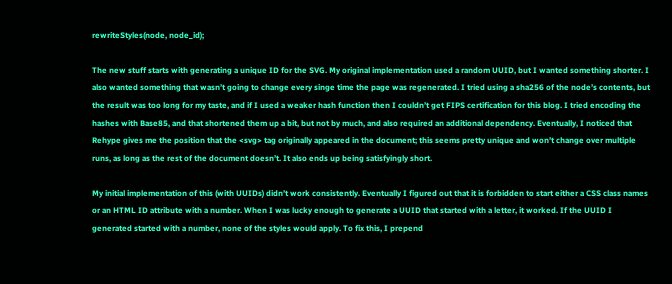rewriteStyles(node, node_id);

The new stuff starts with generating a unique ID for the SVG. My original implementation used a random UUID, but I wanted something shorter. I also wanted something that wasn’t going to change every singe time the page was regenerated. I tried using a sha256 of the node’s contents, but the result was too long for my taste, and if I used a weaker hash function then I couldn’t get FIPS certification for this blog. I tried encoding the hashes with Base85, and that shortened them up a bit, but not by much, and also required an additional dependency. Eventually, I noticed that Rehype gives me the position that the <svg> tag originally appeared in the document; this seems pretty unique and won’t change over multiple runs, as long as the rest of the document doesn’t. It also ends up being satisfyingly short.

My initial implementation of this (with UUIDs) didn’t work consistently. Eventually I figured out that it is forbidden to start either a CSS class names or an HTML ID attribute with a number. When I was lucky enough to generate a UUID that started with a letter, it worked. If the UUID I generated started with a number, none of the styles would apply. To fix this, I prepend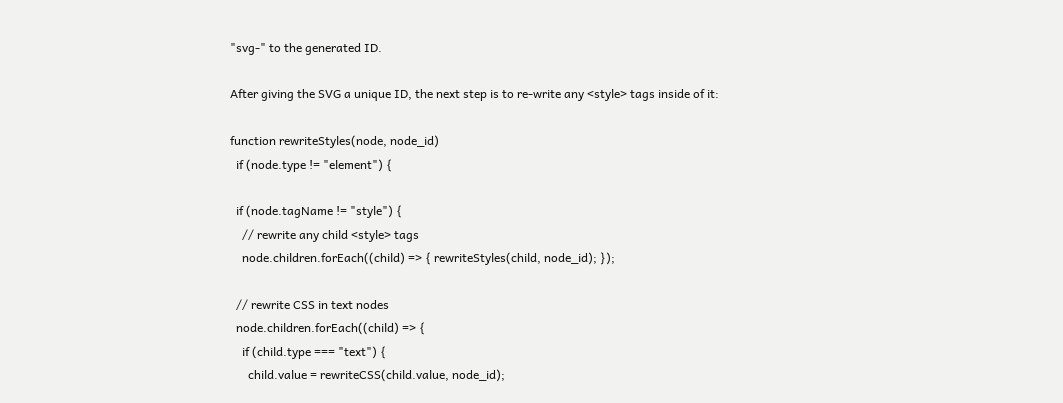"svg-" to the generated ID.

After giving the SVG a unique ID, the next step is to re-write any <style> tags inside of it:

function rewriteStyles(node, node_id)
  if (node.type != "element") {

  if (node.tagName != "style") {
    // rewrite any child <style> tags
    node.children.forEach((child) => { rewriteStyles(child, node_id); });

  // rewrite CSS in text nodes
  node.children.forEach((child) => {
    if (child.type === "text") {
      child.value = rewriteCSS(child.value, node_id);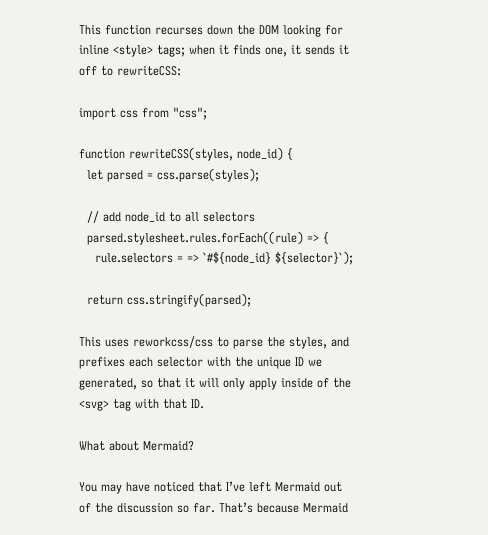This function recurses down the DOM looking for inline <style> tags; when it finds one, it sends it off to rewriteCSS:

import css from "css";

function rewriteCSS(styles, node_id) {
  let parsed = css.parse(styles);

  // add node_id to all selectors
  parsed.stylesheet.rules.forEach((rule) => {
    rule.selectors = => `#${node_id} ${selector}`);

  return css.stringify(parsed);

This uses reworkcss/css to parse the styles, and prefixes each selector with the unique ID we generated, so that it will only apply inside of the <svg> tag with that ID.

What about Mermaid?

You may have noticed that I’ve left Mermaid out of the discussion so far. That’s because Mermaid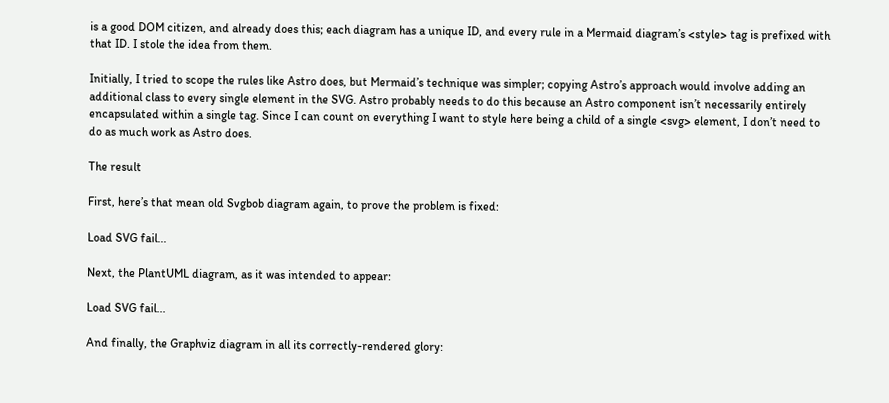is a good DOM citizen, and already does this; each diagram has a unique ID, and every rule in a Mermaid diagram’s <style> tag is prefixed with that ID. I stole the idea from them.

Initially, I tried to scope the rules like Astro does, but Mermaid’s technique was simpler; copying Astro’s approach would involve adding an additional class to every single element in the SVG. Astro probably needs to do this because an Astro component isn’t necessarily entirely encapsulated within a single tag. Since I can count on everything I want to style here being a child of a single <svg> element, I don’t need to do as much work as Astro does.

The result

First, here’s that mean old Svgbob diagram again, to prove the problem is fixed:

Load SVG fail...

Next, the PlantUML diagram, as it was intended to appear:

Load SVG fail...

And finally, the Graphviz diagram in all its correctly-rendered glory: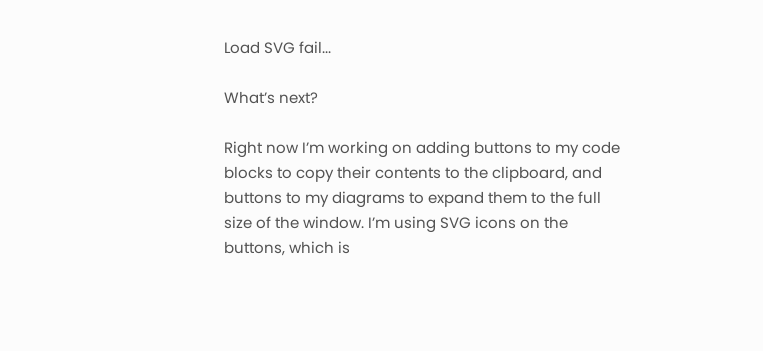Load SVG fail...

What’s next?

Right now I’m working on adding buttons to my code blocks to copy their contents to the clipboard, and buttons to my diagrams to expand them to the full size of the window. I’m using SVG icons on the buttons, which is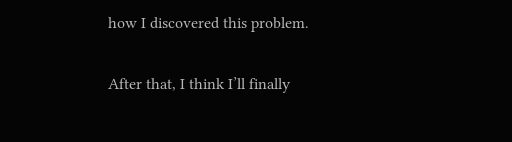how I discovered this problem.

After that, I think I’ll finally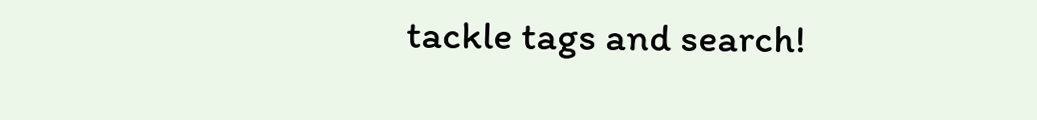tackle tags and search!